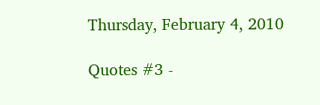Thursday, February 4, 2010

Quotes #3 -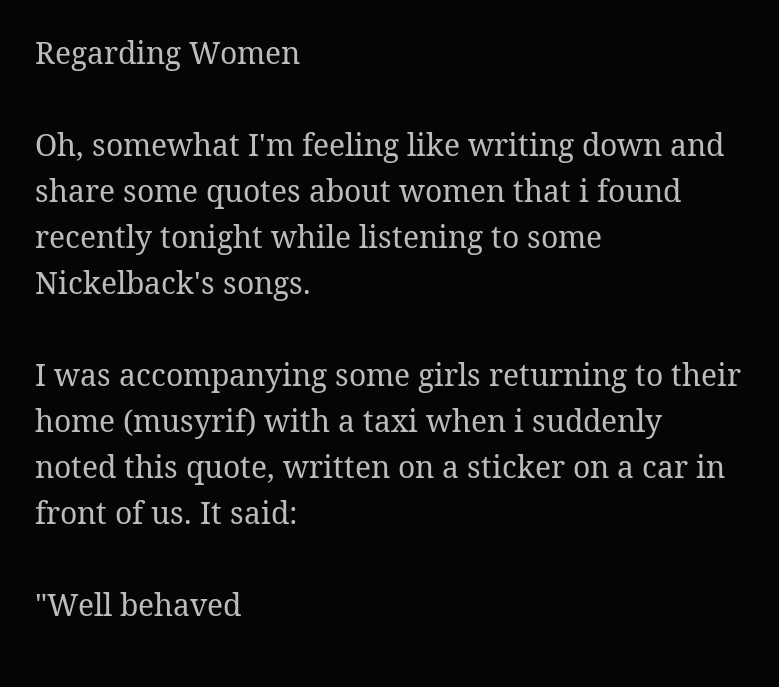Regarding Women

Oh, somewhat I'm feeling like writing down and share some quotes about women that i found recently tonight while listening to some Nickelback's songs.

I was accompanying some girls returning to their home (musyrif) with a taxi when i suddenly noted this quote, written on a sticker on a car in front of us. It said:

"Well behaved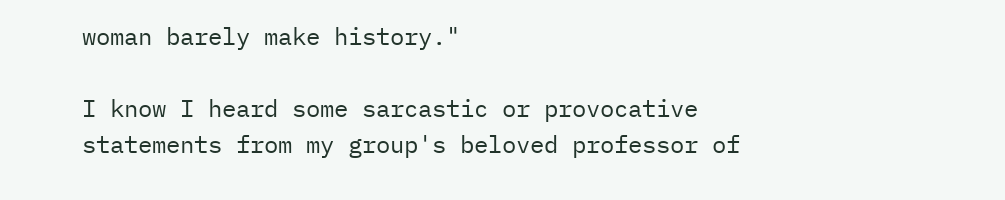woman barely make history."

I know I heard some sarcastic or provocative statements from my group's beloved professor of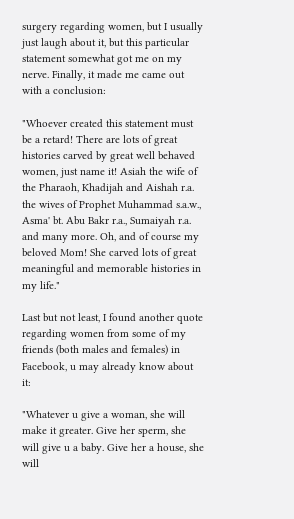surgery regarding women, but I usually just laugh about it, but this particular statement somewhat got me on my nerve. Finally, it made me came out with a conclusion:

"Whoever created this statement must be a retard! There are lots of great histories carved by great well behaved women, just name it! Asiah the wife of the Pharaoh, Khadijah and Aishah r.a. the wives of Prophet Muhammad s.a.w., Asma' bt. Abu Bakr r.a., Sumaiyah r.a. and many more. Oh, and of course my beloved Mom! She carved lots of great meaningful and memorable histories in my life."

Last but not least, I found another quote regarding women from some of my friends (both males and females) in Facebook, u may already know about it:

"Whatever u give a woman, she will make it greater. Give her sperm, she will give u a baby. Give her a house, she will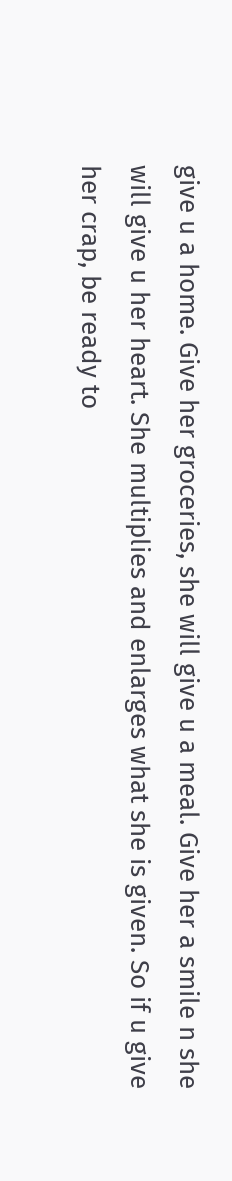give u a home. Give her groceries, she will give u a meal. Give her a smile n she will give u her heart. She multiplies and enlarges what she is given. So if u give her crap, be ready to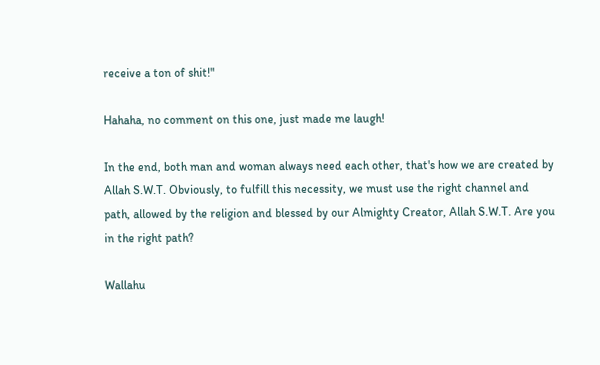receive a ton of shit!"

Hahaha, no comment on this one, just made me laugh!

In the end, both man and woman always need each other, that's how we are created by Allah S.W.T. Obviously, to fulfill this necessity, we must use the right channel and path, allowed by the religion and blessed by our Almighty Creator, Allah S.W.T. Are you in the right path?

Wallahu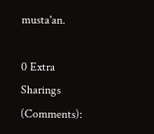musta'an.

0 Extra Sharings (Comments):